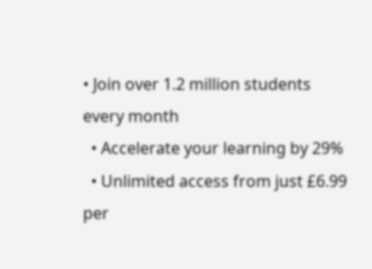• Join over 1.2 million students every month
  • Accelerate your learning by 29%
  • Unlimited access from just £6.99 per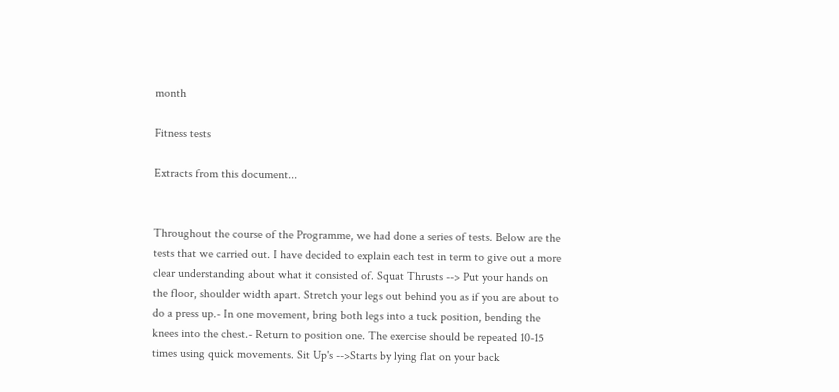month

Fitness tests

Extracts from this document...


Throughout the course of the Programme, we had done a series of tests. Below are the tests that we carried out. I have decided to explain each test in term to give out a more clear understanding about what it consisted of. Squat Thrusts --> Put your hands on the floor, shoulder width apart. Stretch your legs out behind you as if you are about to do a press up.- In one movement, bring both legs into a tuck position, bending the knees into the chest.- Return to position one. The exercise should be repeated 10-15 times using quick movements. Sit Up's -->Starts by lying flat on your back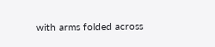with arms folded across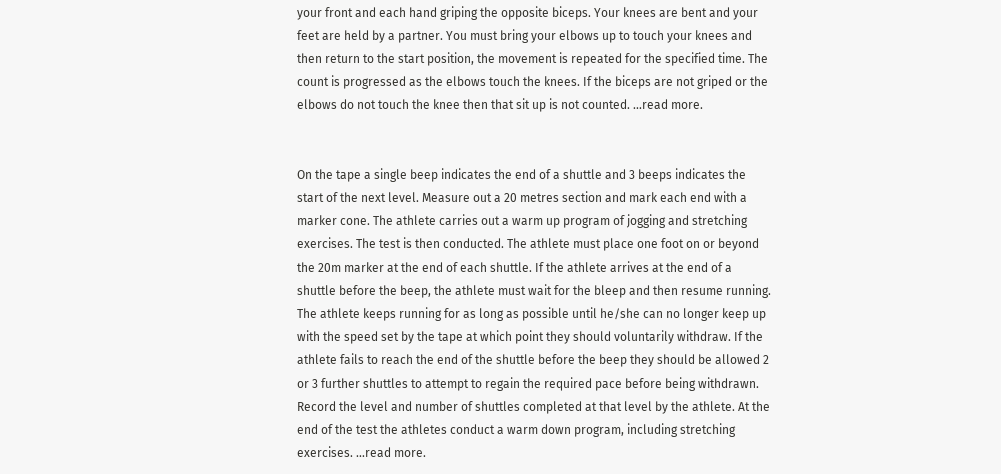your front and each hand griping the opposite biceps. Your knees are bent and your feet are held by a partner. You must bring your elbows up to touch your knees and then return to the start position, the movement is repeated for the specified time. The count is progressed as the elbows touch the knees. If the biceps are not griped or the elbows do not touch the knee then that sit up is not counted. ...read more.


On the tape a single beep indicates the end of a shuttle and 3 beeps indicates the start of the next level. Measure out a 20 metres section and mark each end with a marker cone. The athlete carries out a warm up program of jogging and stretching exercises. The test is then conducted. The athlete must place one foot on or beyond the 20m marker at the end of each shuttle. If the athlete arrives at the end of a shuttle before the beep, the athlete must wait for the bleep and then resume running. The athlete keeps running for as long as possible until he/she can no longer keep up with the speed set by the tape at which point they should voluntarily withdraw. If the athlete fails to reach the end of the shuttle before the beep they should be allowed 2 or 3 further shuttles to attempt to regain the required pace before being withdrawn. Record the level and number of shuttles completed at that level by the athlete. At the end of the test the athletes conduct a warm down program, including stretching exercises. ...read more.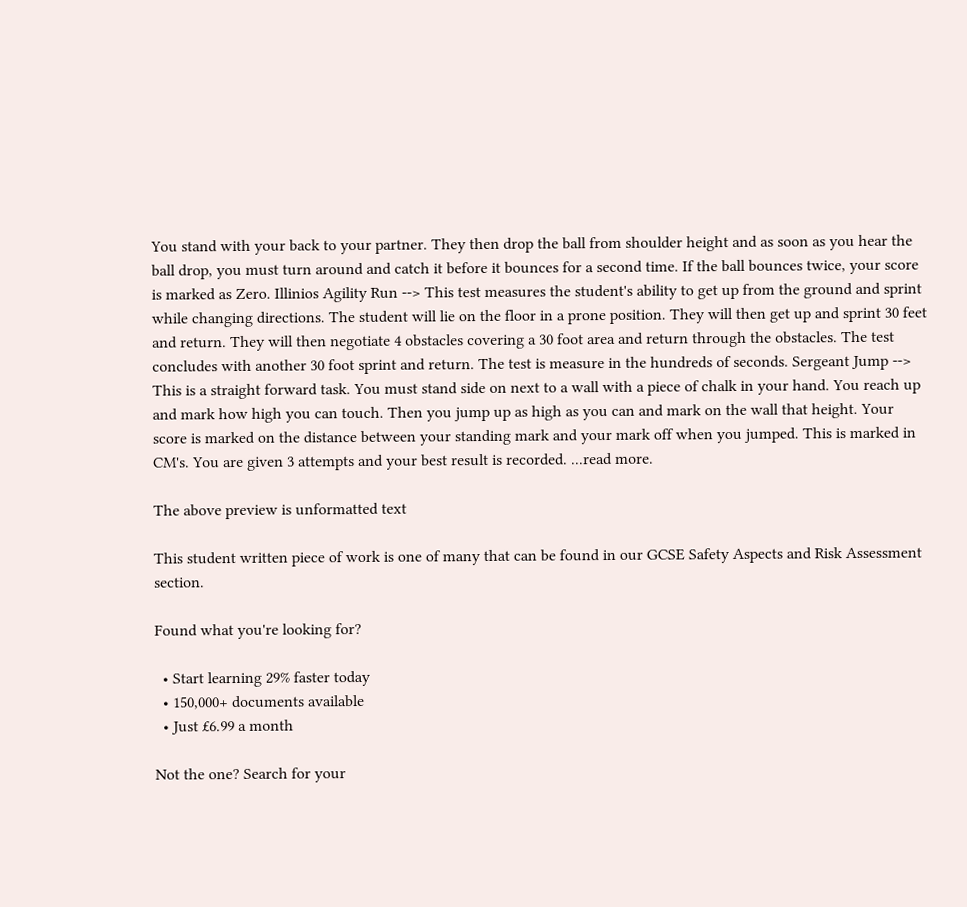You stand with your back to your partner. They then drop the ball from shoulder height and as soon as you hear the ball drop, you must turn around and catch it before it bounces for a second time. If the ball bounces twice, your score is marked as Zero. Illinios Agility Run --> This test measures the student's ability to get up from the ground and sprint while changing directions. The student will lie on the floor in a prone position. They will then get up and sprint 30 feet and return. They will then negotiate 4 obstacles covering a 30 foot area and return through the obstacles. The test concludes with another 30 foot sprint and return. The test is measure in the hundreds of seconds. Sergeant Jump --> This is a straight forward task. You must stand side on next to a wall with a piece of chalk in your hand. You reach up and mark how high you can touch. Then you jump up as high as you can and mark on the wall that height. Your score is marked on the distance between your standing mark and your mark off when you jumped. This is marked in CM's. You are given 3 attempts and your best result is recorded. ...read more.

The above preview is unformatted text

This student written piece of work is one of many that can be found in our GCSE Safety Aspects and Risk Assessment section.

Found what you're looking for?

  • Start learning 29% faster today
  • 150,000+ documents available
  • Just £6.99 a month

Not the one? Search for your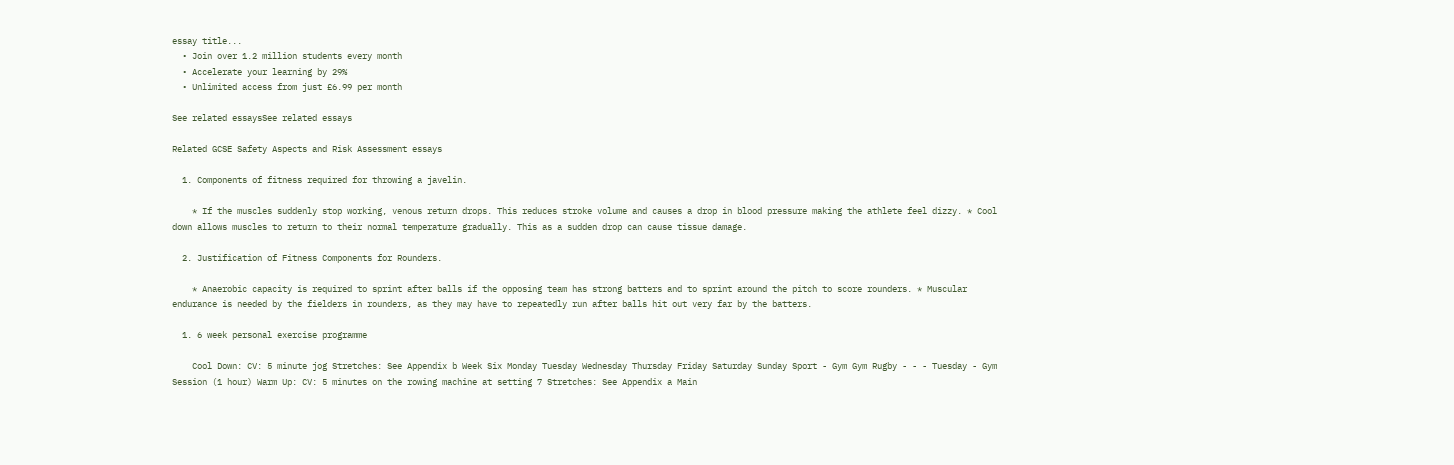essay title...
  • Join over 1.2 million students every month
  • Accelerate your learning by 29%
  • Unlimited access from just £6.99 per month

See related essaysSee related essays

Related GCSE Safety Aspects and Risk Assessment essays

  1. Components of fitness required for throwing a javelin.

    * If the muscles suddenly stop working, venous return drops. This reduces stroke volume and causes a drop in blood pressure making the athlete feel dizzy. * Cool down allows muscles to return to their normal temperature gradually. This as a sudden drop can cause tissue damage.

  2. Justification of Fitness Components for Rounders.

    * Anaerobic capacity is required to sprint after balls if the opposing team has strong batters and to sprint around the pitch to score rounders. * Muscular endurance is needed by the fielders in rounders, as they may have to repeatedly run after balls hit out very far by the batters.

  1. 6 week personal exercise programme

    Cool Down: CV: 5 minute jog Stretches: See Appendix b Week Six Monday Tuesday Wednesday Thursday Friday Saturday Sunday Sport - Gym Gym Rugby - - - Tuesday - Gym Session (1 hour) Warm Up: CV: 5 minutes on the rowing machine at setting 7 Stretches: See Appendix a Main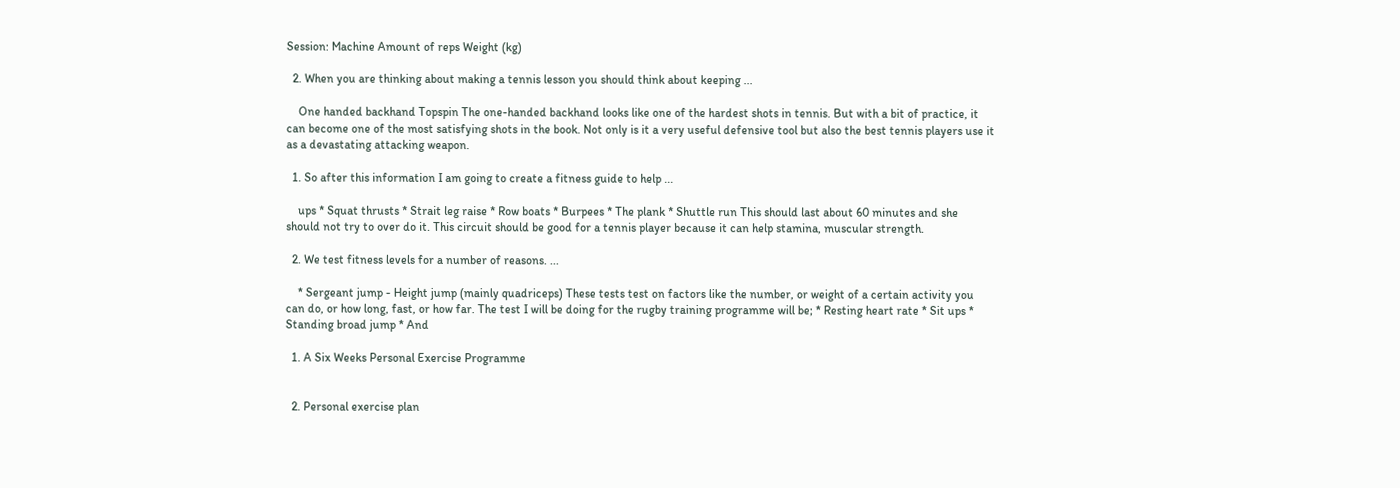Session: Machine Amount of reps Weight (kg)

  2. When you are thinking about making a tennis lesson you should think about keeping ...

    One handed backhand Topspin The one-handed backhand looks like one of the hardest shots in tennis. But with a bit of practice, it can become one of the most satisfying shots in the book. Not only is it a very useful defensive tool but also the best tennis players use it as a devastating attacking weapon.

  1. So after this information I am going to create a fitness guide to help ...

    ups * Squat thrusts * Strait leg raise * Row boats * Burpees * The plank * Shuttle run This should last about 60 minutes and she should not try to over do it. This circuit should be good for a tennis player because it can help stamina, muscular strength.

  2. We test fitness levels for a number of reasons. ...

    * Sergeant jump - Height jump (mainly quadriceps) These tests test on factors like the number, or weight of a certain activity you can do, or how long, fast, or how far. The test I will be doing for the rugby training programme will be; * Resting heart rate * Sit ups * Standing broad jump * And

  1. A Six Weeks Personal Exercise Programme


  2. Personal exercise plan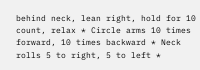behind neck, lean right, hold for 10 count, relax * Circle arms 10 times forward, 10 times backward * Neck rolls 5 to right, 5 to left *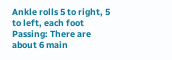Ankle rolls 5 to right, 5 to left, each foot Passing: There are about 6 main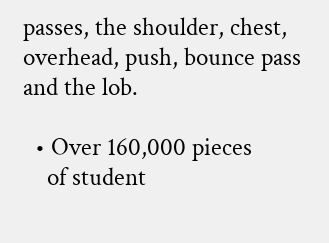passes, the shoulder, chest, overhead, push, bounce pass and the lob.

  • Over 160,000 pieces
    of student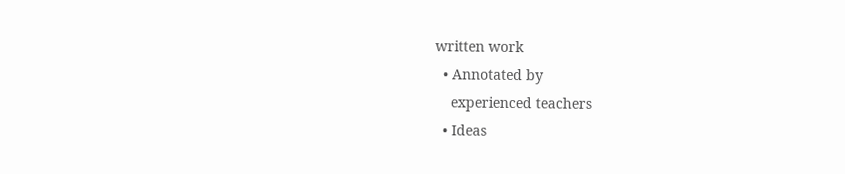written work
  • Annotated by
    experienced teachers
  • Ideas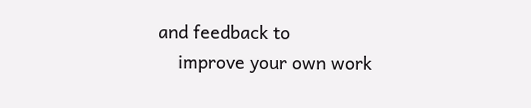and feedback to
    improve your own work